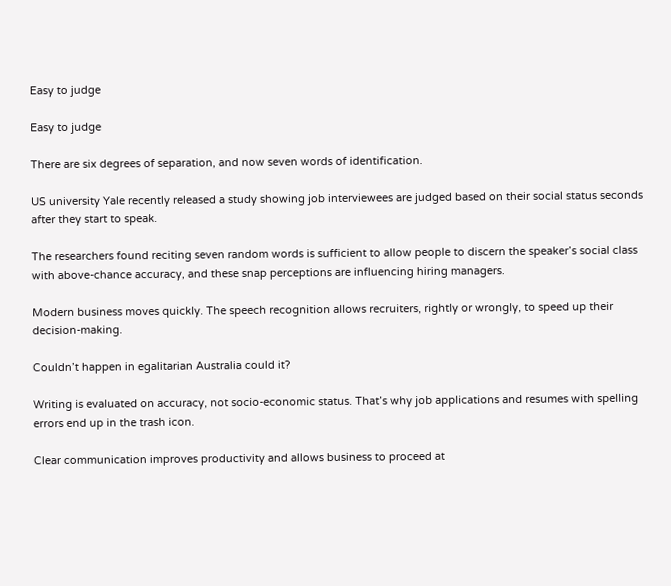Easy to judge

Easy to judge

There are six degrees of separation, and now seven words of identification.

US university Yale recently released a study showing job interviewees are judged based on their social status seconds after they start to speak.

The researchers found reciting seven random words is sufficient to allow people to discern the speaker’s social class with above-chance accuracy, and these snap perceptions are influencing hiring managers.

Modern business moves quickly. The speech recognition allows recruiters, rightly or wrongly, to speed up their decision-making.

Couldn’t happen in egalitarian Australia could it?

Writing is evaluated on accuracy, not socio-economic status. That’s why job applications and resumes with spelling errors end up in the trash icon.

Clear communication improves productivity and allows business to proceed at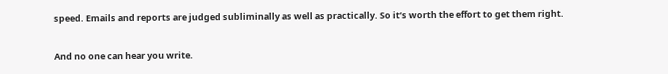speed. Emails and reports are judged subliminally as well as practically. So it’s worth the effort to get them right.

And no one can hear you write.